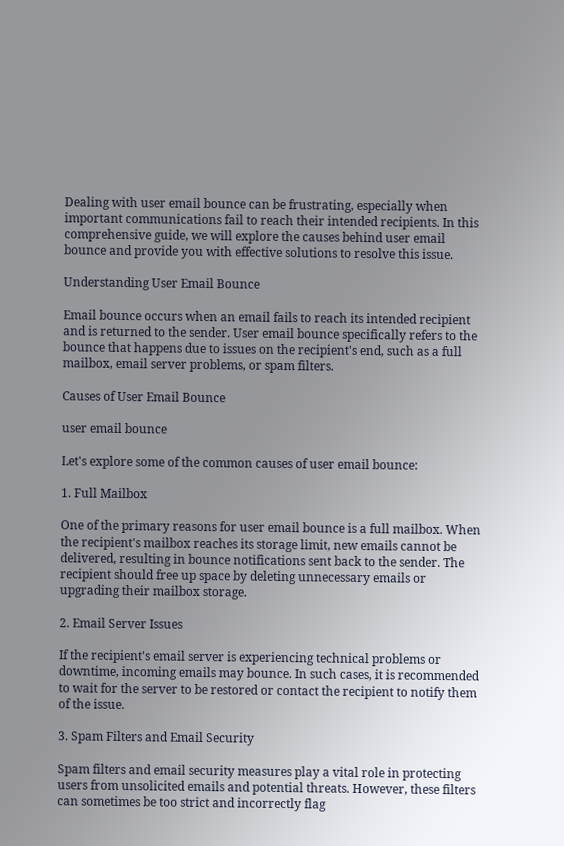Dealing with user email bounce can be frustrating, especially when important communications fail to reach their intended recipients. In this comprehensive guide, we will explore the causes behind user email bounce and provide you with effective solutions to resolve this issue.

Understanding User Email Bounce

Email bounce occurs when an email fails to reach its intended recipient and is returned to the sender. User email bounce specifically refers to the bounce that happens due to issues on the recipient's end, such as a full mailbox, email server problems, or spam filters.

Causes of User Email Bounce

user email bounce

Let's explore some of the common causes of user email bounce:

1. Full Mailbox

One of the primary reasons for user email bounce is a full mailbox. When the recipient's mailbox reaches its storage limit, new emails cannot be delivered, resulting in bounce notifications sent back to the sender. The recipient should free up space by deleting unnecessary emails or upgrading their mailbox storage.

2. Email Server Issues

If the recipient's email server is experiencing technical problems or downtime, incoming emails may bounce. In such cases, it is recommended to wait for the server to be restored or contact the recipient to notify them of the issue.

3. Spam Filters and Email Security

Spam filters and email security measures play a vital role in protecting users from unsolicited emails and potential threats. However, these filters can sometimes be too strict and incorrectly flag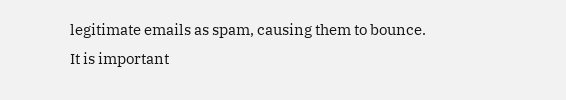legitimate emails as spam, causing them to bounce. It is important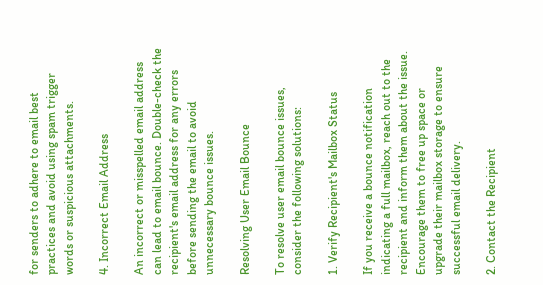for senders to adhere to email best practices and avoid using spam trigger words or suspicious attachments.

4. Incorrect Email Address

An incorrect or misspelled email address can lead to email bounce. Double-check the recipient's email address for any errors before sending the email to avoid unnecessary bounce issues.

Resolving User Email Bounce

To resolve user email bounce issues, consider the following solutions:

1. Verify Recipient's Mailbox Status

If you receive a bounce notification indicating a full mailbox, reach out to the recipient and inform them about the issue. Encourage them to free up space or upgrade their mailbox storage to ensure successful email delivery.

2. Contact the Recipient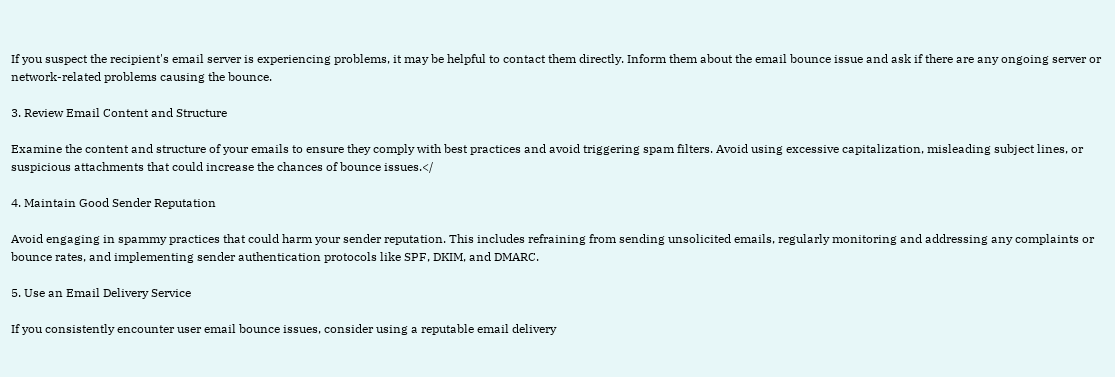If you suspect the recipient's email server is experiencing problems, it may be helpful to contact them directly. Inform them about the email bounce issue and ask if there are any ongoing server or network-related problems causing the bounce.

3. Review Email Content and Structure

Examine the content and structure of your emails to ensure they comply with best practices and avoid triggering spam filters. Avoid using excessive capitalization, misleading subject lines, or suspicious attachments that could increase the chances of bounce issues.</

4. Maintain Good Sender Reputation

Avoid engaging in spammy practices that could harm your sender reputation. This includes refraining from sending unsolicited emails, regularly monitoring and addressing any complaints or bounce rates, and implementing sender authentication protocols like SPF, DKIM, and DMARC.

5. Use an Email Delivery Service

If you consistently encounter user email bounce issues, consider using a reputable email delivery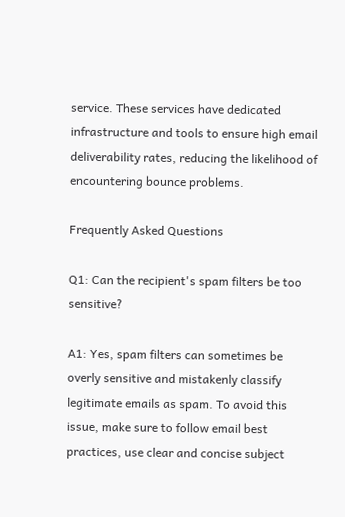service. These services have dedicated infrastructure and tools to ensure high email deliverability rates, reducing the likelihood of encountering bounce problems.

Frequently Asked Questions

Q1: Can the recipient's spam filters be too sensitive?

A1: Yes, spam filters can sometimes be overly sensitive and mistakenly classify legitimate emails as spam. To avoid this issue, make sure to follow email best practices, use clear and concise subject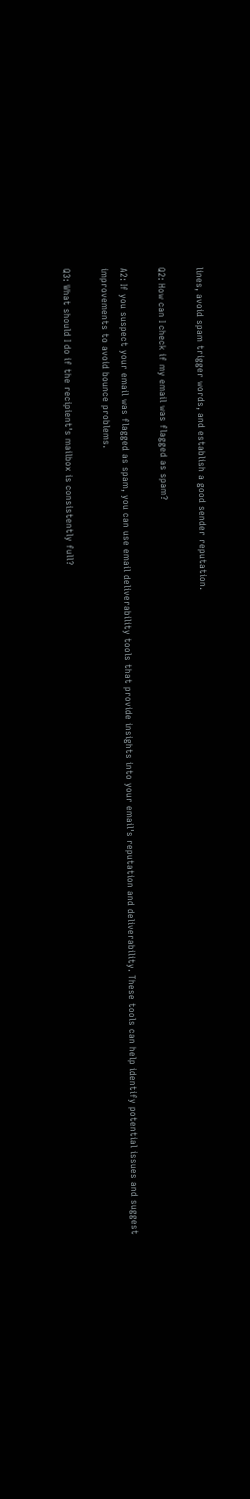lines, avoid spam trigger words, and establish a good sender reputation.

Q2: How can I check if my email was flagged as spam?

A2: If you suspect your email was flagged as spam, you can use email deliverability tools that provide insights into your email's reputation and deliverability. These tools can help identify potential issues and suggest improvements to avoid bounce problems.

Q3: What should I do if the recipient's mailbox is consistently full?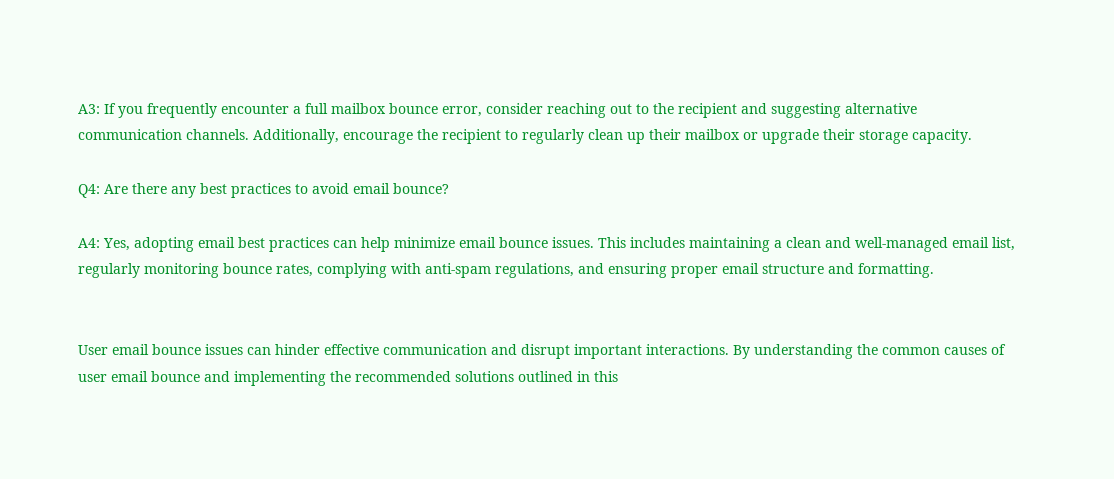A3: If you frequently encounter a full mailbox bounce error, consider reaching out to the recipient and suggesting alternative communication channels. Additionally, encourage the recipient to regularly clean up their mailbox or upgrade their storage capacity.

Q4: Are there any best practices to avoid email bounce?

A4: Yes, adopting email best practices can help minimize email bounce issues. This includes maintaining a clean and well-managed email list, regularly monitoring bounce rates, complying with anti-spam regulations, and ensuring proper email structure and formatting.


User email bounce issues can hinder effective communication and disrupt important interactions. By understanding the common causes of user email bounce and implementing the recommended solutions outlined in this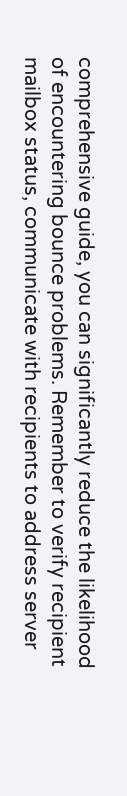comprehensive guide, you can significantly reduce the likelihood of encountering bounce problems. Remember to verify recipient mailbox status, communicate with recipients to address server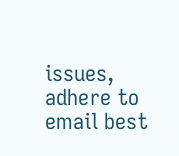issues, adhere to email best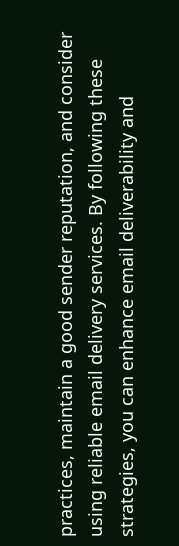practices, maintain a good sender reputation, and consider using reliable email delivery services. By following these strategies, you can enhance email deliverability and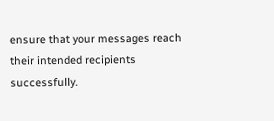ensure that your messages reach their intended recipients successfully.